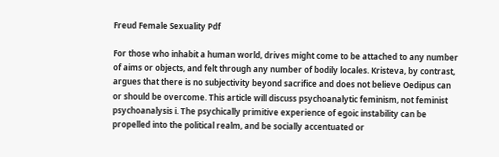Freud Female Sexuality Pdf

For those who inhabit a human world, drives might come to be attached to any number of aims or objects, and felt through any number of bodily locales. Kristeva, by contrast, argues that there is no subjectivity beyond sacrifice and does not believe Oedipus can or should be overcome. This article will discuss psychoanalytic feminism, not feminist psychoanalysis i. The psychically primitive experience of egoic instability can be propelled into the political realm, and be socially accentuated or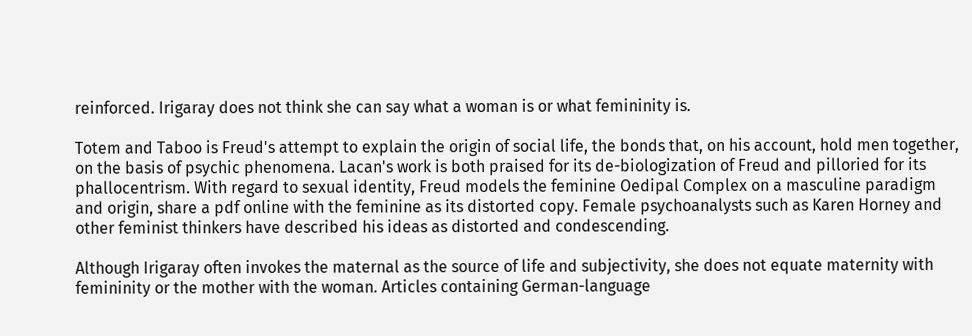reinforced. Irigaray does not think she can say what a woman is or what femininity is.

Totem and Taboo is Freud's attempt to explain the origin of social life, the bonds that, on his account, hold men together, on the basis of psychic phenomena. Lacan's work is both praised for its de-biologization of Freud and pilloried for its phallocentrism. With regard to sexual identity, Freud models the feminine Oedipal Complex on a masculine paradigm and origin, share a pdf online with the feminine as its distorted copy. Female psychoanalysts such as Karen Horney and other feminist thinkers have described his ideas as distorted and condescending.

Although Irigaray often invokes the maternal as the source of life and subjectivity, she does not equate maternity with femininity or the mother with the woman. Articles containing German-language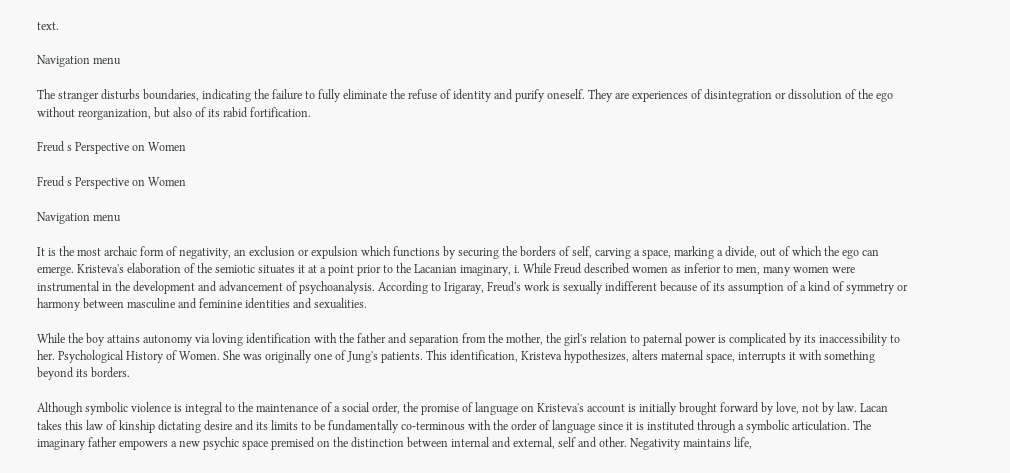text.

Navigation menu

The stranger disturbs boundaries, indicating the failure to fully eliminate the refuse of identity and purify oneself. They are experiences of disintegration or dissolution of the ego without reorganization, but also of its rabid fortification.

Freud s Perspective on Women

Freud s Perspective on Women

Navigation menu

It is the most archaic form of negativity, an exclusion or expulsion which functions by securing the borders of self, carving a space, marking a divide, out of which the ego can emerge. Kristeva's elaboration of the semiotic situates it at a point prior to the Lacanian imaginary, i. While Freud described women as inferior to men, many women were instrumental in the development and advancement of psychoanalysis. According to Irigaray, Freud's work is sexually indifferent because of its assumption of a kind of symmetry or harmony between masculine and feminine identities and sexualities.

While the boy attains autonomy via loving identification with the father and separation from the mother, the girl's relation to paternal power is complicated by its inaccessibility to her. Psychological History of Women. She was originally one of Jung's patients. This identification, Kristeva hypothesizes, alters maternal space, interrupts it with something beyond its borders.

Although symbolic violence is integral to the maintenance of a social order, the promise of language on Kristeva's account is initially brought forward by love, not by law. Lacan takes this law of kinship dictating desire and its limits to be fundamentally co-terminous with the order of language since it is instituted through a symbolic articulation. The imaginary father empowers a new psychic space premised on the distinction between internal and external, self and other. Negativity maintains life,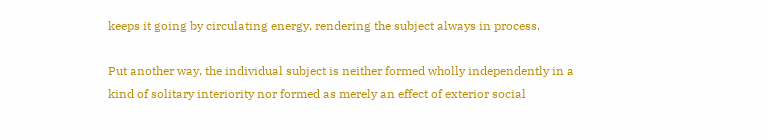keeps it going by circulating energy, rendering the subject always in process.

Put another way, the individual subject is neither formed wholly independently in a kind of solitary interiority nor formed as merely an effect of exterior social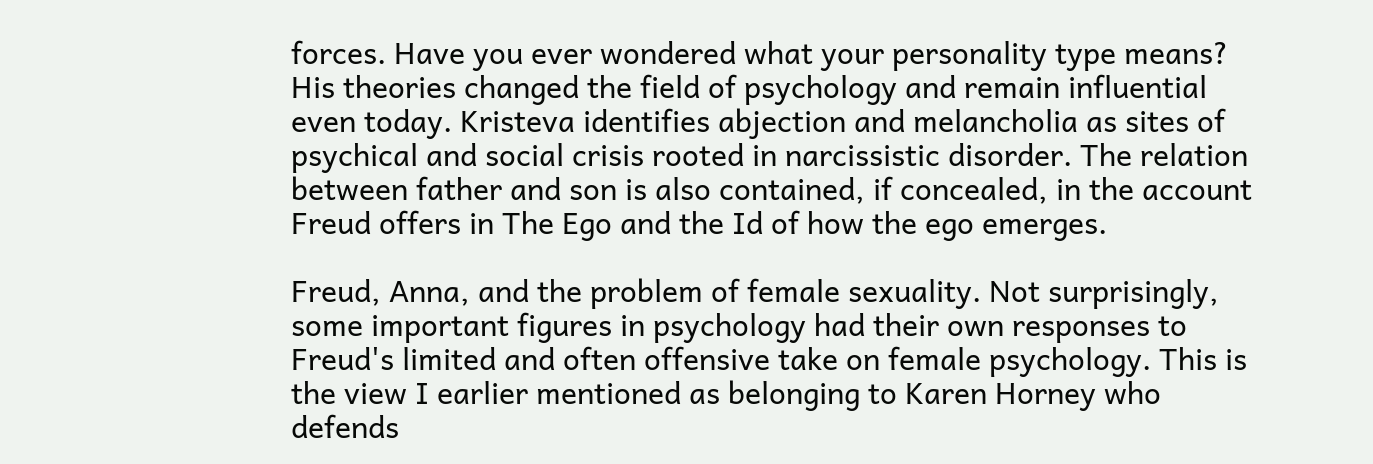forces. Have you ever wondered what your personality type means? His theories changed the field of psychology and remain influential even today. Kristeva identifies abjection and melancholia as sites of psychical and social crisis rooted in narcissistic disorder. The relation between father and son is also contained, if concealed, in the account Freud offers in The Ego and the Id of how the ego emerges.

Freud, Anna, and the problem of female sexuality. Not surprisingly, some important figures in psychology had their own responses to Freud's limited and often offensive take on female psychology. This is the view I earlier mentioned as belonging to Karen Horney who defends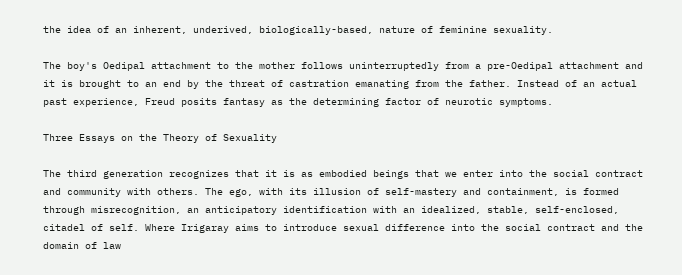the idea of an inherent, underived, biologically-based, nature of feminine sexuality.

The boy's Oedipal attachment to the mother follows uninterruptedly from a pre-Oedipal attachment and it is brought to an end by the threat of castration emanating from the father. Instead of an actual past experience, Freud posits fantasy as the determining factor of neurotic symptoms.

Three Essays on the Theory of Sexuality

The third generation recognizes that it is as embodied beings that we enter into the social contract and community with others. The ego, with its illusion of self-mastery and containment, is formed through misrecognition, an anticipatory identification with an idealized, stable, self-enclosed, citadel of self. Where Irigaray aims to introduce sexual difference into the social contract and the domain of law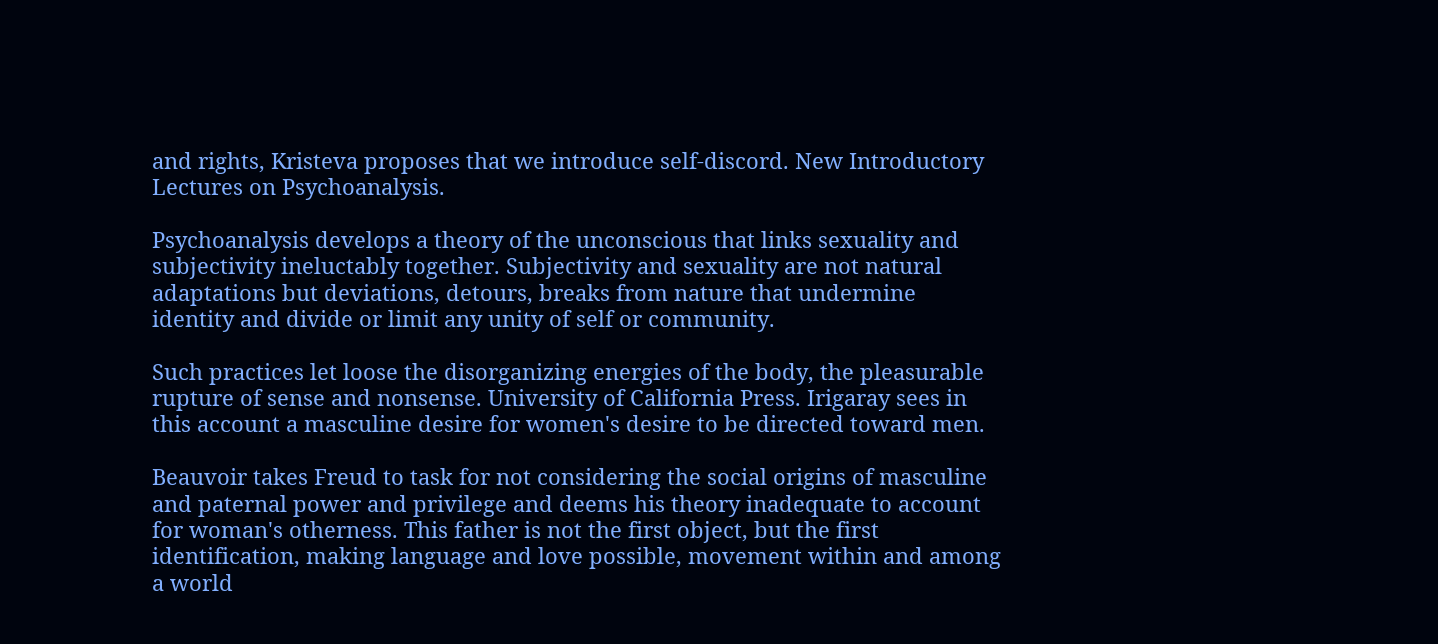and rights, Kristeva proposes that we introduce self-discord. New Introductory Lectures on Psychoanalysis.

Psychoanalysis develops a theory of the unconscious that links sexuality and subjectivity ineluctably together. Subjectivity and sexuality are not natural adaptations but deviations, detours, breaks from nature that undermine identity and divide or limit any unity of self or community.

Such practices let loose the disorganizing energies of the body, the pleasurable rupture of sense and nonsense. University of California Press. Irigaray sees in this account a masculine desire for women's desire to be directed toward men.

Beauvoir takes Freud to task for not considering the social origins of masculine and paternal power and privilege and deems his theory inadequate to account for woman's otherness. This father is not the first object, but the first identification, making language and love possible, movement within and among a world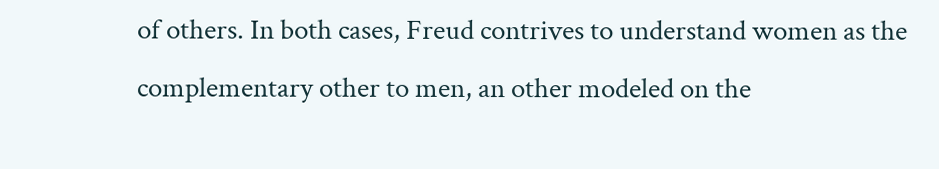of others. In both cases, Freud contrives to understand women as the complementary other to men, an other modeled on the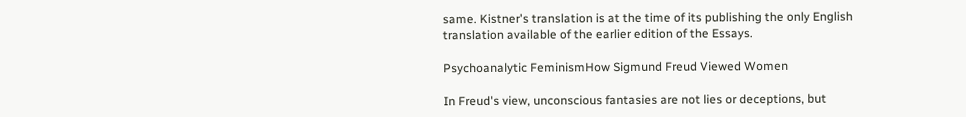same. Kistner's translation is at the time of its publishing the only English translation available of the earlier edition of the Essays.

Psychoanalytic FeminismHow Sigmund Freud Viewed Women

In Freud's view, unconscious fantasies are not lies or deceptions, but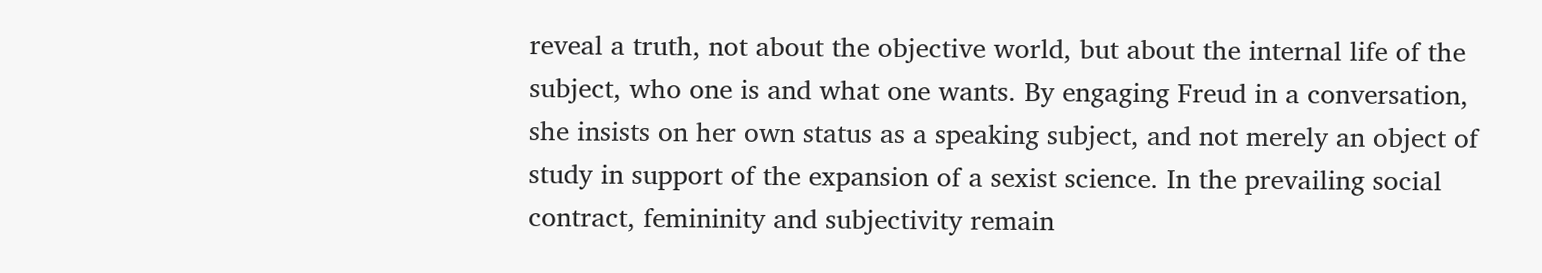reveal a truth, not about the objective world, but about the internal life of the subject, who one is and what one wants. By engaging Freud in a conversation, she insists on her own status as a speaking subject, and not merely an object of study in support of the expansion of a sexist science. In the prevailing social contract, femininity and subjectivity remain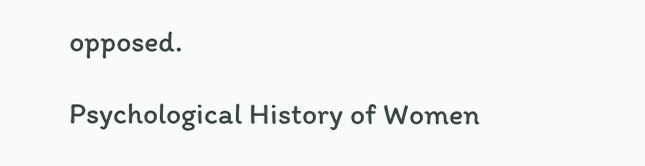opposed.

Psychological History of Women